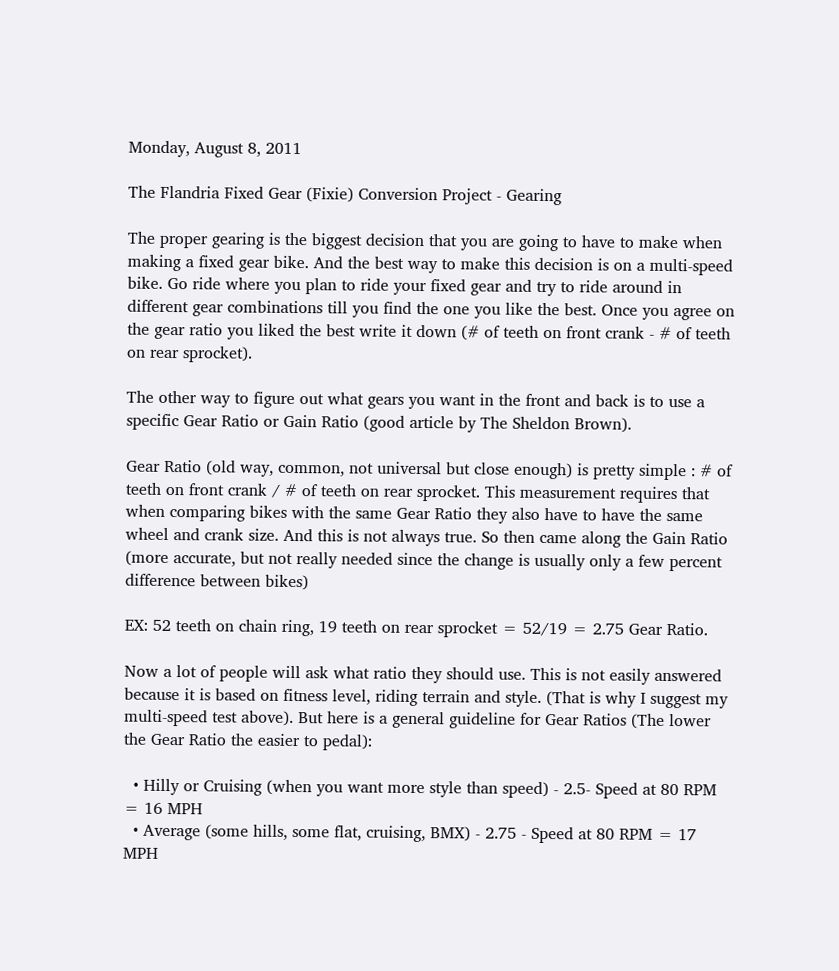Monday, August 8, 2011

The Flandria Fixed Gear (Fixie) Conversion Project - Gearing

The proper gearing is the biggest decision that you are going to have to make when making a fixed gear bike. And the best way to make this decision is on a multi-speed bike. Go ride where you plan to ride your fixed gear and try to ride around in different gear combinations till you find the one you like the best. Once you agree on the gear ratio you liked the best write it down (# of teeth on front crank - # of teeth on rear sprocket).

The other way to figure out what gears you want in the front and back is to use a specific Gear Ratio or Gain Ratio (good article by The Sheldon Brown).

Gear Ratio (old way, common, not universal but close enough) is pretty simple : # of teeth on front crank / # of teeth on rear sprocket. This measurement requires that when comparing bikes with the same Gear Ratio they also have to have the same wheel and crank size. And this is not always true. So then came along the Gain Ratio (more accurate, but not really needed since the change is usually only a few percent difference between bikes)

EX: 52 teeth on chain ring, 19 teeth on rear sprocket = 52/19 = 2.75 Gear Ratio.

Now a lot of people will ask what ratio they should use. This is not easily answered because it is based on fitness level, riding terrain and style. (That is why I suggest my multi-speed test above). But here is a general guideline for Gear Ratios (The lower the Gear Ratio the easier to pedal):

  • Hilly or Cruising (when you want more style than speed) - 2.5- Speed at 80 RPM = 16 MPH
  • Average (some hills, some flat, cruising, BMX) - 2.75 - Speed at 80 RPM = 17 MPH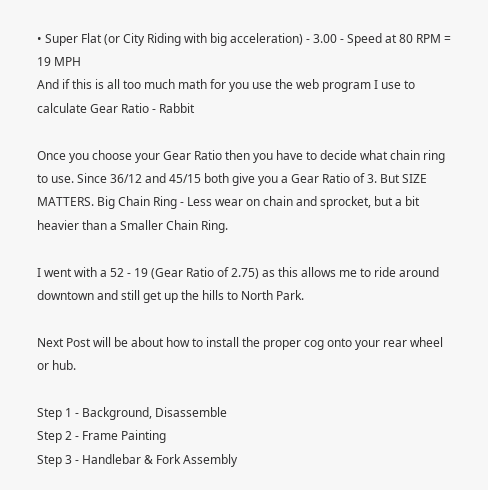• Super Flat (or City Riding with big acceleration) - 3.00 - Speed at 80 RPM = 19 MPH
And if this is all too much math for you use the web program I use to calculate Gear Ratio - Rabbit

Once you choose your Gear Ratio then you have to decide what chain ring to use. Since 36/12 and 45/15 both give you a Gear Ratio of 3. But SIZE MATTERS. Big Chain Ring - Less wear on chain and sprocket, but a bit heavier than a Smaller Chain Ring.

I went with a 52 - 19 (Gear Ratio of 2.75) as this allows me to ride around downtown and still get up the hills to North Park.

Next Post will be about how to install the proper cog onto your rear wheel or hub.

Step 1 - Background, Disassemble
Step 2 - Frame Painting
Step 3 - Handlebar & Fork Assembly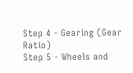Step 4 - Gearing (Gear Ratio)
Step 5 - Wheels and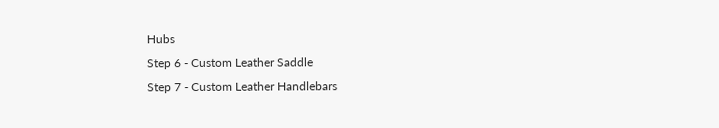Hubs
Step 6 - Custom Leather Saddle
Step 7 - Custom Leather Handlebars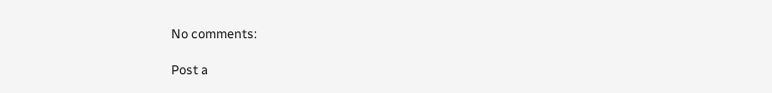No comments:

Post a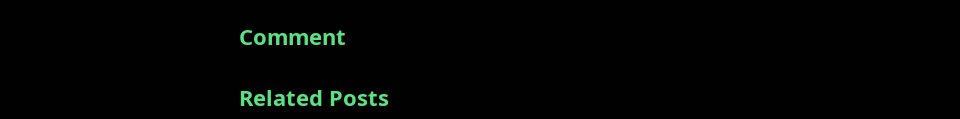Comment

Related Posts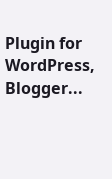Plugin for WordPress, Blogger...